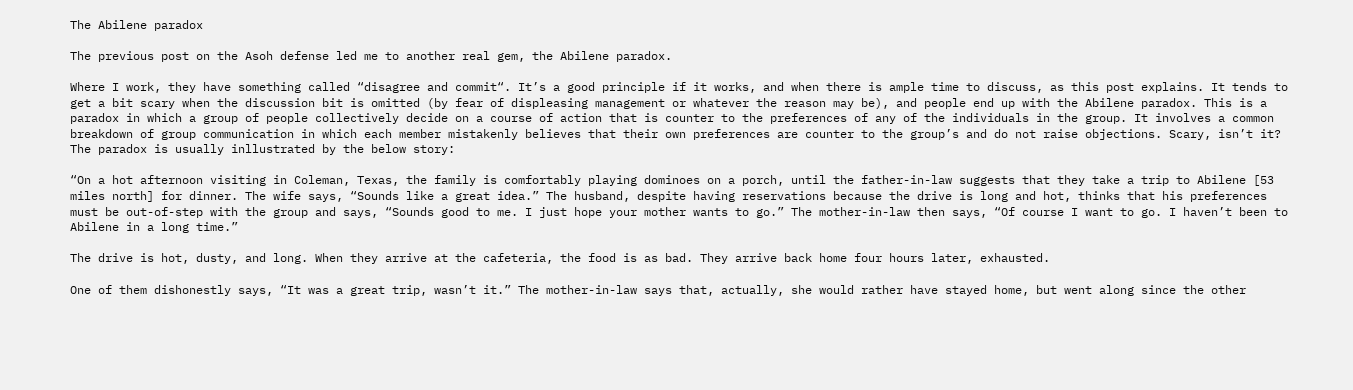The Abilene paradox

The previous post on the Asoh defense led me to another real gem, the Abilene paradox.

Where I work, they have something called “disagree and commit“. It’s a good principle if it works, and when there is ample time to discuss, as this post explains. It tends to get a bit scary when the discussion bit is omitted (by fear of displeasing management or whatever the reason may be), and people end up with the Abilene paradox. This is a paradox in which a group of people collectively decide on a course of action that is counter to the preferences of any of the individuals in the group. It involves a common breakdown of group communication in which each member mistakenly believes that their own preferences are counter to the group’s and do not raise objections. Scary, isn’t it? The paradox is usually inllustrated by the below story:

“On a hot afternoon visiting in Coleman, Texas, the family is comfortably playing dominoes on a porch, until the father-in-law suggests that they take a trip to Abilene [53 miles north] for dinner. The wife says, “Sounds like a great idea.” The husband, despite having reservations because the drive is long and hot, thinks that his preferences must be out-of-step with the group and says, “Sounds good to me. I just hope your mother wants to go.” The mother-in-law then says, “Of course I want to go. I haven’t been to Abilene in a long time.”

The drive is hot, dusty, and long. When they arrive at the cafeteria, the food is as bad. They arrive back home four hours later, exhausted.

One of them dishonestly says, “It was a great trip, wasn’t it.” The mother-in-law says that, actually, she would rather have stayed home, but went along since the other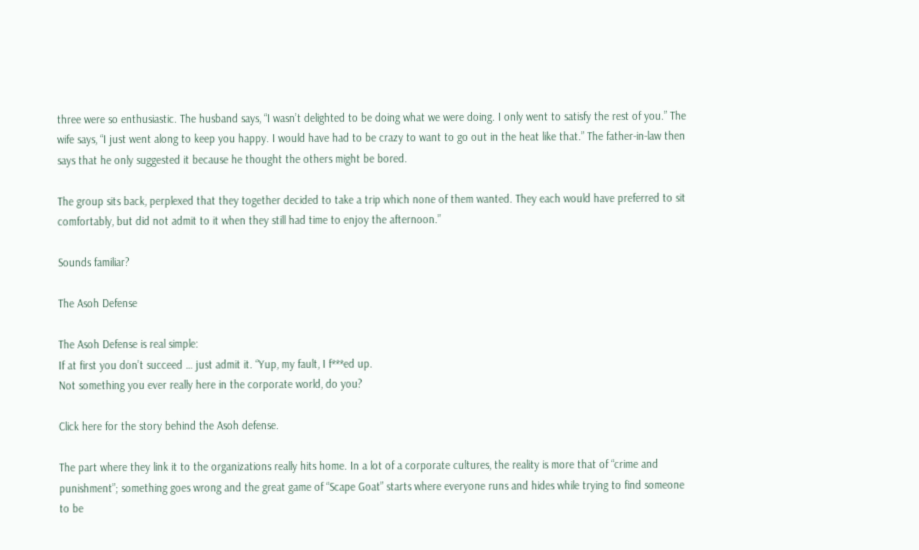three were so enthusiastic. The husband says, “I wasn’t delighted to be doing what we were doing. I only went to satisfy the rest of you.” The wife says, “I just went along to keep you happy. I would have had to be crazy to want to go out in the heat like that.” The father-in-law then says that he only suggested it because he thought the others might be bored.

The group sits back, perplexed that they together decided to take a trip which none of them wanted. They each would have preferred to sit comfortably, but did not admit to it when they still had time to enjoy the afternoon.”

Sounds familiar?

The Asoh Defense

The Asoh Defense is real simple:
If at first you don’t succeed … just admit it. “Yup, my fault, I f***ed up.
Not something you ever really here in the corporate world, do you?

Click here for the story behind the Asoh defense.

The part where they link it to the organizations really hits home. In a lot of a corporate cultures, the reality is more that of “crime and punishment”; something goes wrong and the great game of “Scape Goat” starts where everyone runs and hides while trying to find someone to be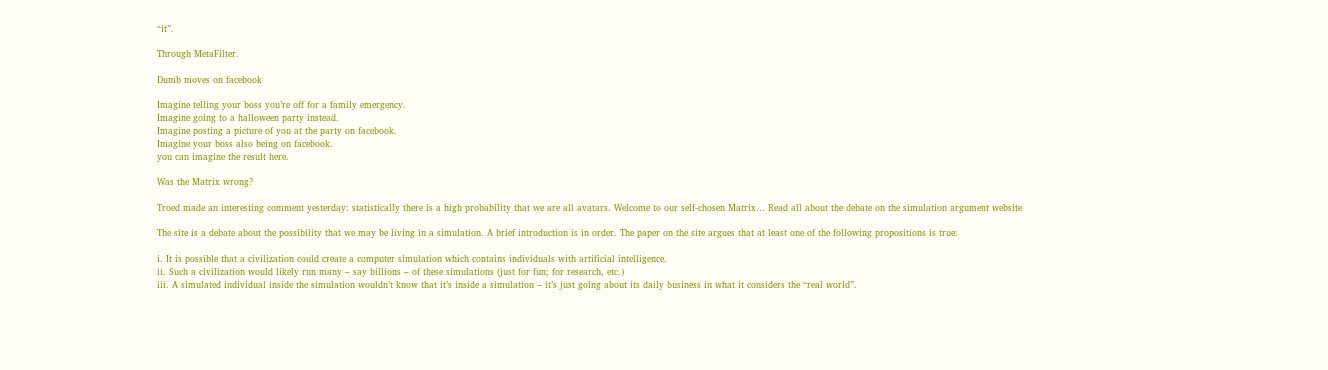“it”.

Through MetaFilter.

Dumb moves on facebook

Imagine telling your boss you’re off for a family emergency.
Imagine going to a halloween party instead.
Imagine posting a picture of you at the party on facebook.
Imagine your boss also being on facebook.
you can imagine the result here.

Was the Matrix wrong?

Troed made an interesting comment yesterday: statistically there is a high probability that we are all avatars. Welcome to our self-chosen Matrix… Read all about the debate on the simulation argument website

The site is a debate about the possibility that we may be living in a simulation. A brief introduction is in order. The paper on the site argues that at least one of the following propositions is true:

i. It is possible that a civilization could create a computer simulation which contains individuals with artificial intelligence.
ii. Such a civilization would likely run many – say billions – of these simulations (just for fun; for research, etc.)
iii. A simulated individual inside the simulation wouldn’t know that it’s inside a simulation – it’s just going about its daily business in what it considers the “real world”.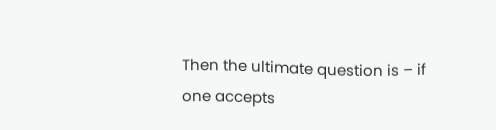Then the ultimate question is – if one accepts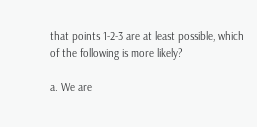that points 1-2-3 are at least possible, which of the following is more likely?

a. We are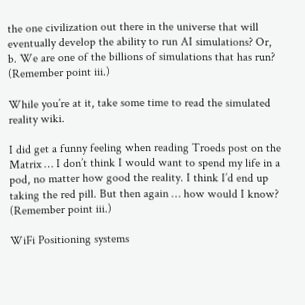the one civilization out there in the universe that will eventually develop the ability to run AI simulations? Or,
b. We are one of the billions of simulations that has run? (Remember point iii.)

While you’re at it, take some time to read the simulated reality wiki.

I did get a funny feeling when reading Troeds post on the Matrix … I don’t think I would want to spend my life in a pod, no matter how good the reality. I think I’d end up taking the red pill. But then again … how would I know? (Remember point iii.)

WiFi Positioning systems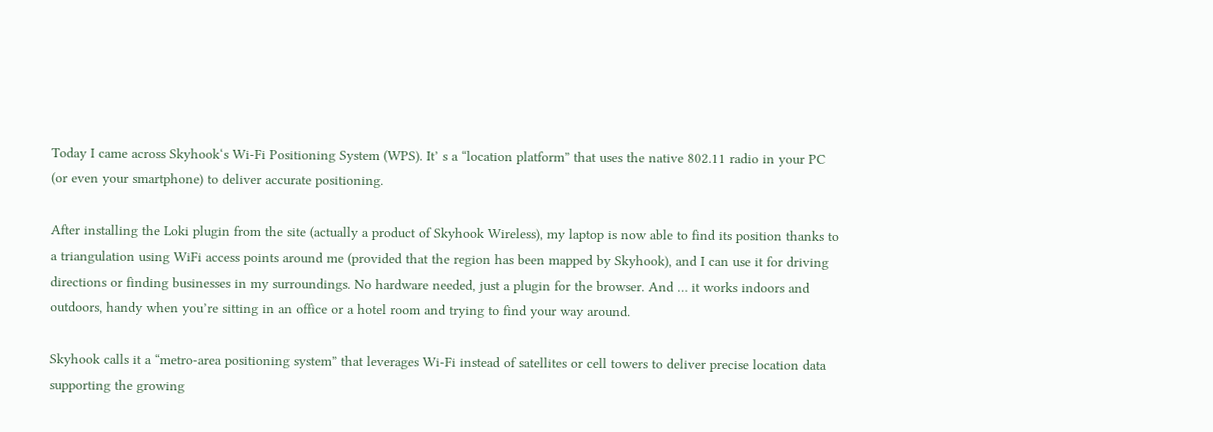Today I came across Skyhook‘s Wi-Fi Positioning System (WPS). It’ s a “location platform” that uses the native 802.11 radio in your PC (or even your smartphone) to deliver accurate positioning.

After installing the Loki plugin from the site (actually a product of Skyhook Wireless), my laptop is now able to find its position thanks to a triangulation using WiFi access points around me (provided that the region has been mapped by Skyhook), and I can use it for driving directions or finding businesses in my surroundings. No hardware needed, just a plugin for the browser. And … it works indoors and outdoors, handy when you’re sitting in an office or a hotel room and trying to find your way around.

Skyhook calls it a “metro-area positioning system” that leverages Wi-Fi instead of satellites or cell towers to deliver precise location data supporting the growing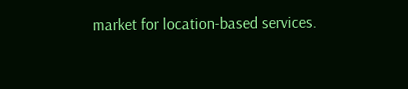market for location-based services.